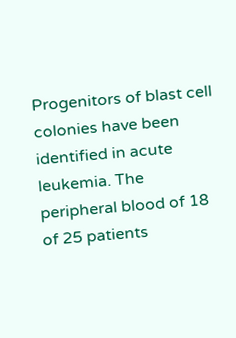Progenitors of blast cell colonies have been identified in acute leukemia. The peripheral blood of 18 of 25 patients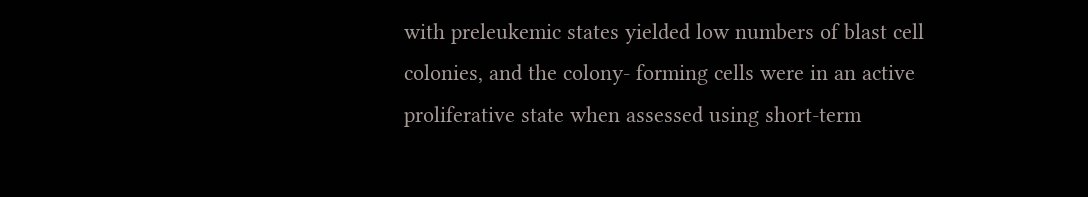with preleukemic states yielded low numbers of blast cell colonies, and the colony- forming cells were in an active proliferative state when assessed using short-term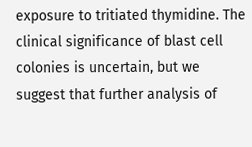exposure to tritiated thymidine. The clinical significance of blast cell colonies is uncertain, but we suggest that further analysis of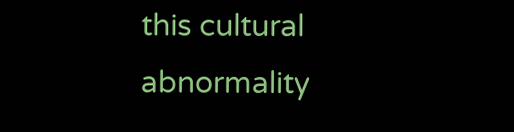this cultural abnormality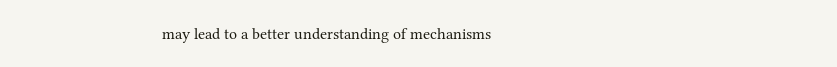may lead to a better understanding of mechanisms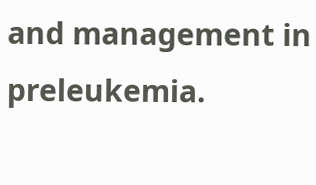and management in preleukemia.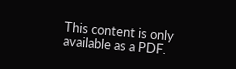This content is only available as a PDF.